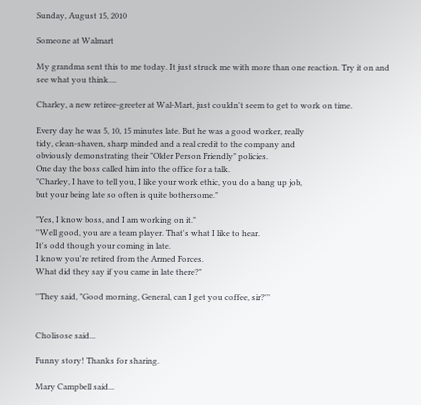Sunday, August 15, 2010

Someone at Walmart

My grandma sent this to me today. It just struck me with more than one reaction. Try it on and see what you think....

Charley, a new retiree-greeter at Wal-Mart, just couldn't seem to get to work on time.

Every day he was 5, 10, 15 minutes late. But he was a good worker, really
tidy, clean-shaven, sharp minded and a real credit to the company and
obviously demonstrating their "Older Person Friendly" policies.
One day the boss called him into the office for a talk.
"Charley, I have to tell you, I like your work ethic, you do a bang up job,
but your being late so often is quite bothersome."

"Yes, I know boss, and I am working on it."
''Well good, you are a team player. That's what I like to hear.
It's odd though your coming in late.
I know you're retired from the Armed Forces.
What did they say if you came in late there?"

''They said, "Good morning, General, can I get you coffee, sir?'''


Cholisose said...

Funny story! Thanks for sharing.

Mary Campbell said...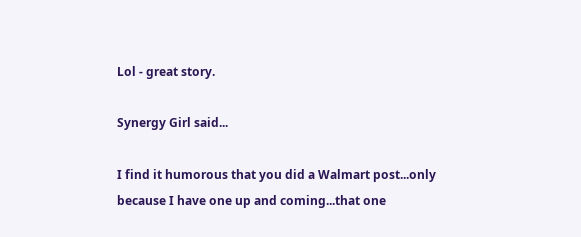Lol - great story.

Synergy Girl said...

I find it humorous that you did a Walmart post...only because I have one up and coming...that one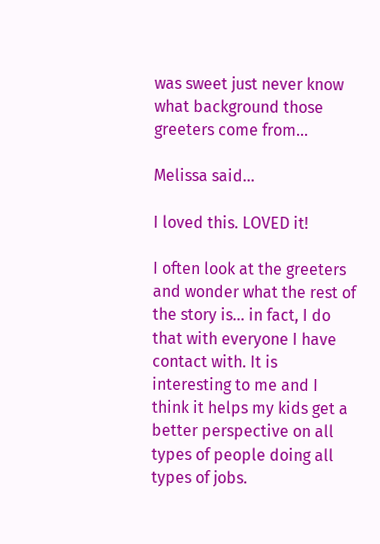was sweet just never know what background those greeters come from...

Melissa said...

I loved this. LOVED it!

I often look at the greeters and wonder what the rest of the story is... in fact, I do that with everyone I have contact with. It is interesting to me and I think it helps my kids get a better perspective on all types of people doing all types of jobs.